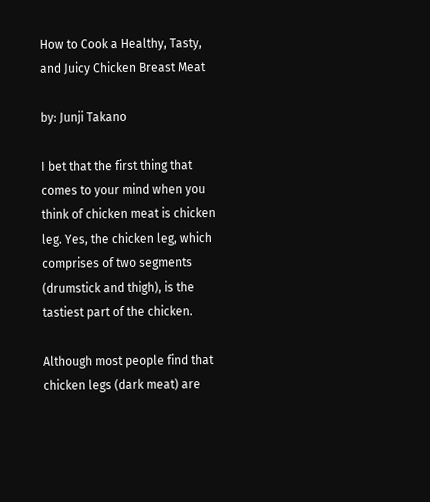How to Cook a Healthy, Tasty, and Juicy Chicken Breast Meat

by: Junji Takano

I bet that the first thing that comes to your mind when you think of chicken meat is chicken leg. Yes, the chicken leg, which comprises of two segments (drumstick and thigh), is the tastiest part of the chicken.

Although most people find that chicken legs (dark meat) are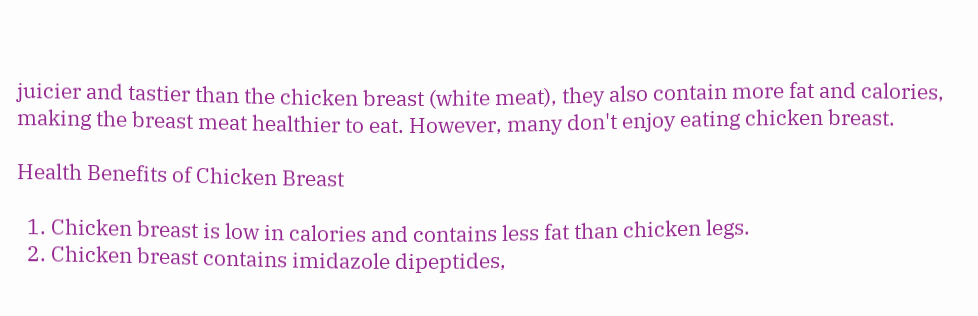juicier and tastier than the chicken breast (white meat), they also contain more fat and calories, making the breast meat healthier to eat. However, many don't enjoy eating chicken breast.

Health Benefits of Chicken Breast

  1. Chicken breast is low in calories and contains less fat than chicken legs.
  2. Chicken breast contains imidazole dipeptides,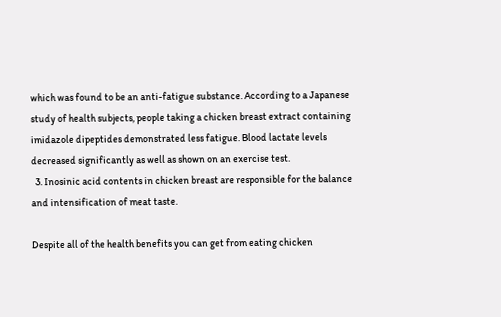which was found to be an anti-fatigue substance. According to a Japanese study of health subjects, people taking a chicken breast extract containing imidazole dipeptides demonstrated less fatigue. Blood lactate levels decreased significantly as well as shown on an exercise test.
  3. Inosinic acid contents in chicken breast are responsible for the balance and intensification of meat taste.

Despite all of the health benefits you can get from eating chicken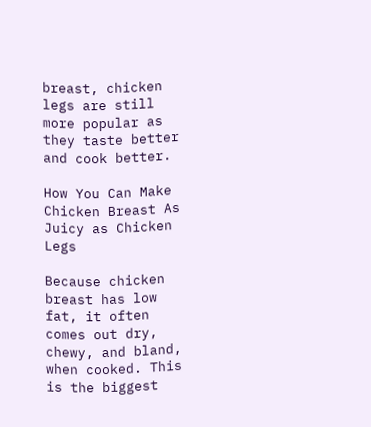breast, chicken legs are still more popular as they taste better and cook better.

How You Can Make Chicken Breast As Juicy as Chicken Legs

Because chicken breast has low fat, it often comes out dry, chewy, and bland, when cooked. This is the biggest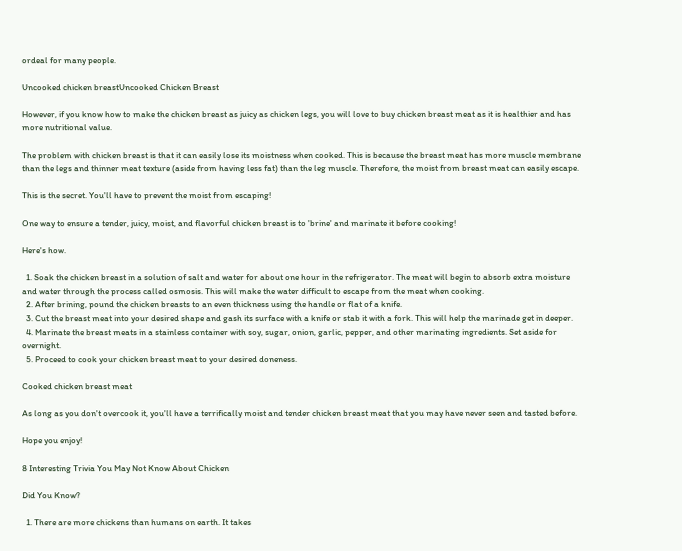ordeal for many people.

Uncooked chicken breastUncooked Chicken Breast

However, if you know how to make the chicken breast as juicy as chicken legs, you will love to buy chicken breast meat as it is healthier and has more nutritional value.

The problem with chicken breast is that it can easily lose its moistness when cooked. This is because the breast meat has more muscle membrane than the legs and thinner meat texture (aside from having less fat) than the leg muscle. Therefore, the moist from breast meat can easily escape.

This is the secret. You'll have to prevent the moist from escaping!

One way to ensure a tender, juicy, moist, and flavorful chicken breast is to 'brine' and marinate it before cooking!

Here's how.

  1. Soak the chicken breast in a solution of salt and water for about one hour in the refrigerator. The meat will begin to absorb extra moisture and water through the process called osmosis. This will make the water difficult to escape from the meat when cooking.
  2. After brining, pound the chicken breasts to an even thickness using the handle or flat of a knife.
  3. Cut the breast meat into your desired shape and gash its surface with a knife or stab it with a fork. This will help the marinade get in deeper.
  4. Marinate the breast meats in a stainless container with soy, sugar, onion, garlic, pepper, and other marinating ingredients. Set aside for overnight.
  5. Proceed to cook your chicken breast meat to your desired doneness.

Cooked chicken breast meat

As long as you don't overcook it, you'll have a terrifically moist and tender chicken breast meat that you may have never seen and tasted before.

Hope you enjoy!

8 Interesting Trivia You May Not Know About Chicken

Did You Know?

  1. There are more chickens than humans on earth. It takes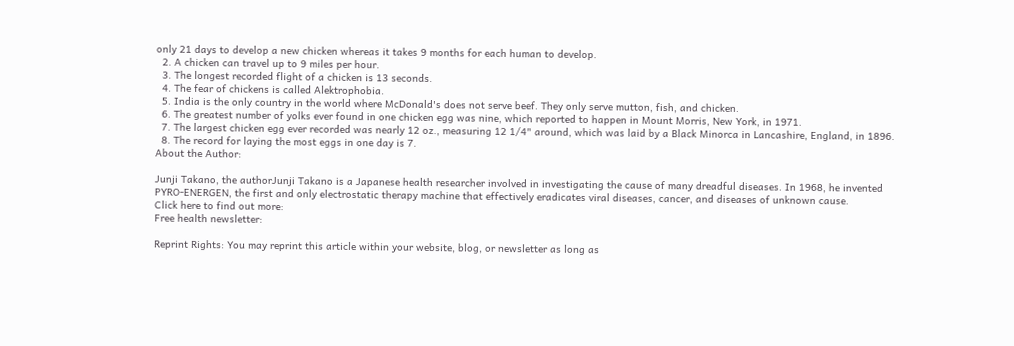only 21 days to develop a new chicken whereas it takes 9 months for each human to develop.
  2. A chicken can travel up to 9 miles per hour.
  3. The longest recorded flight of a chicken is 13 seconds.
  4. The fear of chickens is called Alektrophobia.
  5. India is the only country in the world where McDonald's does not serve beef. They only serve mutton, fish, and chicken.
  6. The greatest number of yolks ever found in one chicken egg was nine, which reported to happen in Mount Morris, New York, in 1971.
  7. The largest chicken egg ever recorded was nearly 12 oz., measuring 12 1/4" around, which was laid by a Black Minorca in Lancashire, England, in 1896.
  8. The record for laying the most eggs in one day is 7.
About the Author:

Junji Takano, the authorJunji Takano is a Japanese health researcher involved in investigating the cause of many dreadful diseases. In 1968, he invented PYRO-ENERGEN, the first and only electrostatic therapy machine that effectively eradicates viral diseases, cancer, and diseases of unknown cause.
Click here to find out more:
Free health newsletter:

Reprint Rights: You may reprint this article within your website, blog, or newsletter as long as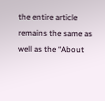the entire article remains the same as well as the “About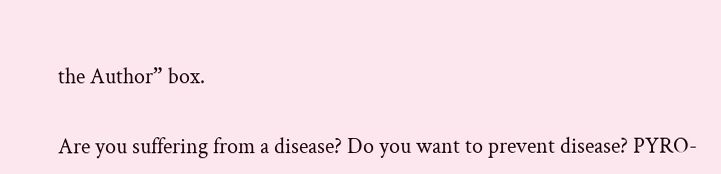the Author” box.

Are you suffering from a disease? Do you want to prevent disease? PYRO-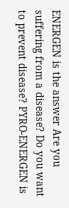ENERGEN is the answer Are you suffering from a disease? Do you want to prevent disease? PYRO-ENERGEN is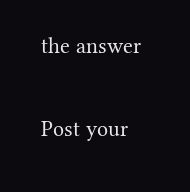the answer

Post your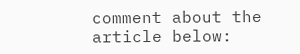comment about the article below: